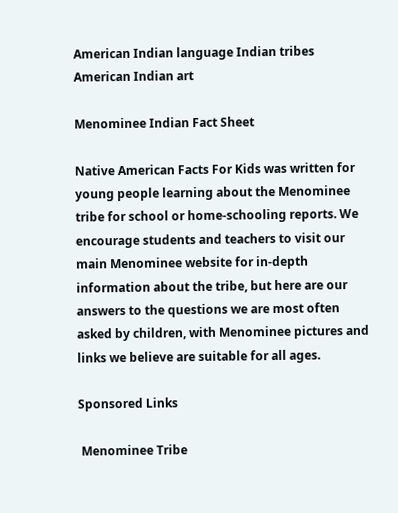American Indian language Indian tribes American Indian art

Menominee Indian Fact Sheet

Native American Facts For Kids was written for young people learning about the Menominee tribe for school or home-schooling reports. We encourage students and teachers to visit our main Menominee website for in-depth information about the tribe, but here are our answers to the questions we are most often asked by children, with Menominee pictures and links we believe are suitable for all ages.

Sponsored Links

 Menominee Tribe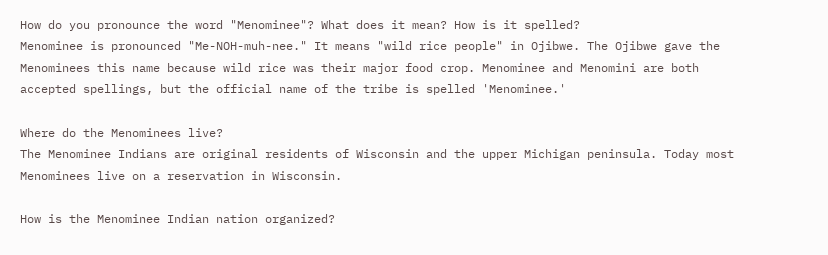How do you pronounce the word "Menominee"? What does it mean? How is it spelled?
Menominee is pronounced "Me-NOH-muh-nee." It means "wild rice people" in Ojibwe. The Ojibwe gave the Menominees this name because wild rice was their major food crop. Menominee and Menomini are both accepted spellings, but the official name of the tribe is spelled 'Menominee.'

Where do the Menominees live?
The Menominee Indians are original residents of Wisconsin and the upper Michigan peninsula. Today most Menominees live on a reservation in Wisconsin.

How is the Menominee Indian nation organized?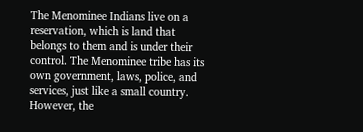The Menominee Indians live on a reservation, which is land that belongs to them and is under their control. The Menominee tribe has its own government, laws, police, and services, just like a small country. However, the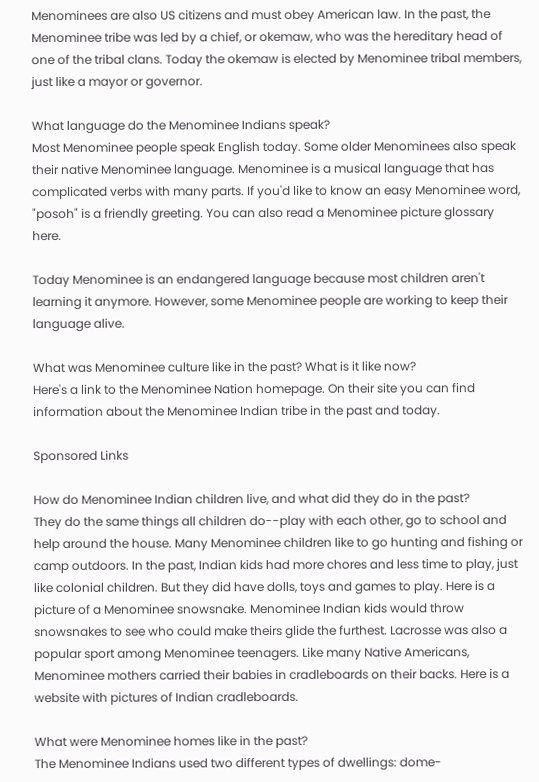Menominees are also US citizens and must obey American law. In the past, the Menominee tribe was led by a chief, or okemaw, who was the hereditary head of one of the tribal clans. Today the okemaw is elected by Menominee tribal members, just like a mayor or governor.

What language do the Menominee Indians speak?
Most Menominee people speak English today. Some older Menominees also speak their native Menominee language. Menominee is a musical language that has complicated verbs with many parts. If you'd like to know an easy Menominee word, "posoh" is a friendly greeting. You can also read a Menominee picture glossary here.

Today Menominee is an endangered language because most children aren't learning it anymore. However, some Menominee people are working to keep their language alive.

What was Menominee culture like in the past? What is it like now?
Here's a link to the Menominee Nation homepage. On their site you can find information about the Menominee Indian tribe in the past and today.

Sponsored Links

How do Menominee Indian children live, and what did they do in the past?
They do the same things all children do--play with each other, go to school and help around the house. Many Menominee children like to go hunting and fishing or camp outdoors. In the past, Indian kids had more chores and less time to play, just like colonial children. But they did have dolls, toys and games to play. Here is a picture of a Menominee snowsnake. Menominee Indian kids would throw snowsnakes to see who could make theirs glide the furthest. Lacrosse was also a popular sport among Menominee teenagers. Like many Native Americans, Menominee mothers carried their babies in cradleboards on their backs. Here is a website with pictures of Indian cradleboards.

What were Menominee homes like in the past?
The Menominee Indians used two different types of dwellings: dome-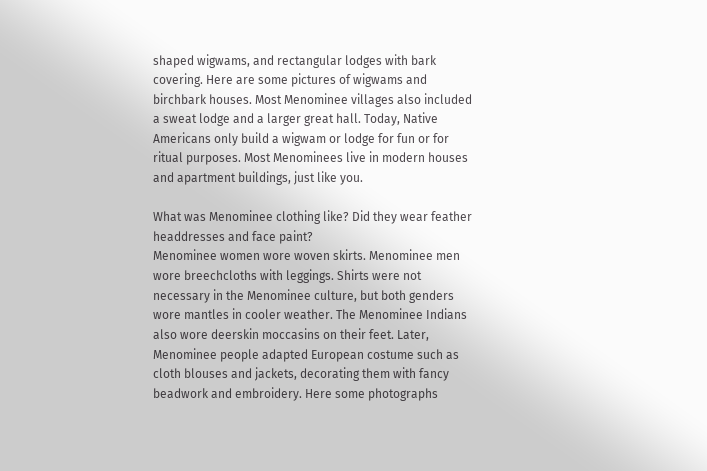shaped wigwams, and rectangular lodges with bark covering. Here are some pictures of wigwams and birchbark houses. Most Menominee villages also included a sweat lodge and a larger great hall. Today, Native Americans only build a wigwam or lodge for fun or for ritual purposes. Most Menominees live in modern houses and apartment buildings, just like you.

What was Menominee clothing like? Did they wear feather headdresses and face paint?
Menominee women wore woven skirts. Menominee men wore breechcloths with leggings. Shirts were not necessary in the Menominee culture, but both genders wore mantles in cooler weather. The Menominee Indians also wore deerskin moccasins on their feet. Later, Menominee people adapted European costume such as cloth blouses and jackets, decorating them with fancy beadwork and embroidery. Here some photographs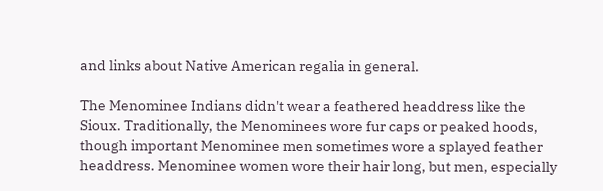and links about Native American regalia in general.

The Menominee Indians didn't wear a feathered headdress like the Sioux. Traditionally, the Menominees wore fur caps or peaked hoods, though important Menominee men sometimes wore a splayed feather headdress. Menominee women wore their hair long, but men, especially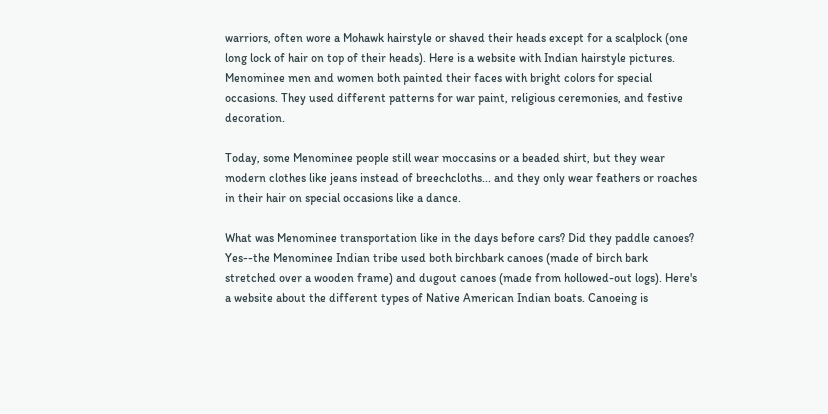warriors, often wore a Mohawk hairstyle or shaved their heads except for a scalplock (one long lock of hair on top of their heads). Here is a website with Indian hairstyle pictures. Menominee men and women both painted their faces with bright colors for special occasions. They used different patterns for war paint, religious ceremonies, and festive decoration.

Today, some Menominee people still wear moccasins or a beaded shirt, but they wear modern clothes like jeans instead of breechcloths... and they only wear feathers or roaches in their hair on special occasions like a dance.

What was Menominee transportation like in the days before cars? Did they paddle canoes?
Yes--the Menominee Indian tribe used both birchbark canoes (made of birch bark stretched over a wooden frame) and dugout canoes (made from hollowed-out logs). Here's a website about the different types of Native American Indian boats. Canoeing is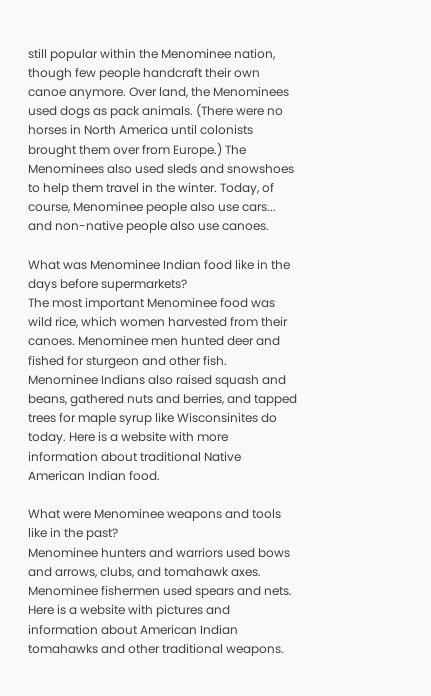still popular within the Menominee nation, though few people handcraft their own canoe anymore. Over land, the Menominees used dogs as pack animals. (There were no horses in North America until colonists brought them over from Europe.) The Menominees also used sleds and snowshoes to help them travel in the winter. Today, of course, Menominee people also use cars... and non-native people also use canoes.

What was Menominee Indian food like in the days before supermarkets?
The most important Menominee food was wild rice, which women harvested from their canoes. Menominee men hunted deer and fished for sturgeon and other fish. Menominee Indians also raised squash and beans, gathered nuts and berries, and tapped trees for maple syrup like Wisconsinites do today. Here is a website with more information about traditional Native American Indian food.

What were Menominee weapons and tools like in the past?
Menominee hunters and warriors used bows and arrows, clubs, and tomahawk axes. Menominee fishermen used spears and nets. Here is a website with pictures and information about American Indian tomahawks and other traditional weapons.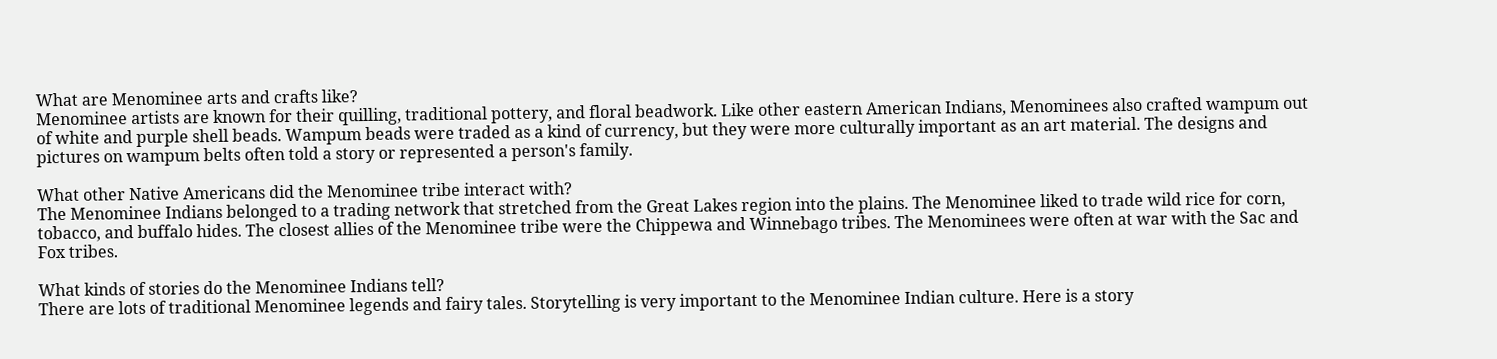What are Menominee arts and crafts like?
Menominee artists are known for their quilling, traditional pottery, and floral beadwork. Like other eastern American Indians, Menominees also crafted wampum out of white and purple shell beads. Wampum beads were traded as a kind of currency, but they were more culturally important as an art material. The designs and pictures on wampum belts often told a story or represented a person's family.

What other Native Americans did the Menominee tribe interact with?
The Menominee Indians belonged to a trading network that stretched from the Great Lakes region into the plains. The Menominee liked to trade wild rice for corn, tobacco, and buffalo hides. The closest allies of the Menominee tribe were the Chippewa and Winnebago tribes. The Menominees were often at war with the Sac and Fox tribes.

What kinds of stories do the Menominee Indians tell?
There are lots of traditional Menominee legends and fairy tales. Storytelling is very important to the Menominee Indian culture. Here is a story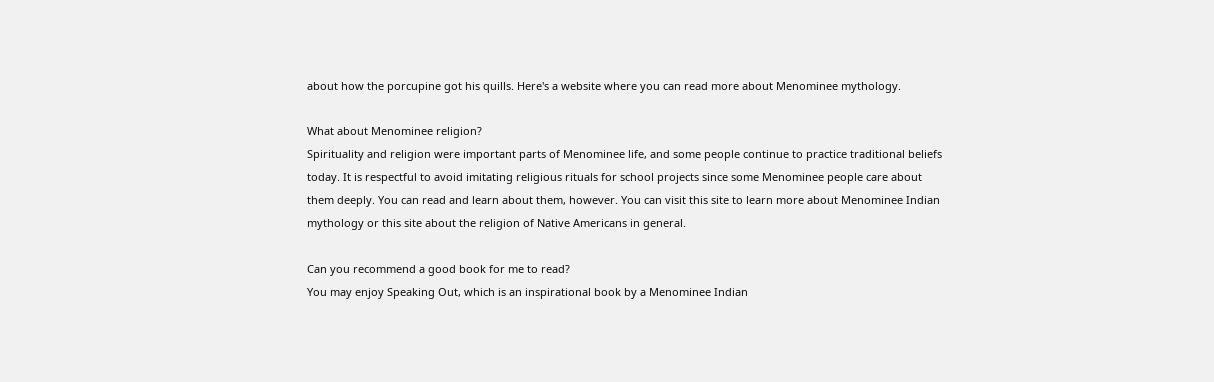about how the porcupine got his quills. Here's a website where you can read more about Menominee mythology.

What about Menominee religion?
Spirituality and religion were important parts of Menominee life, and some people continue to practice traditional beliefs today. It is respectful to avoid imitating religious rituals for school projects since some Menominee people care about them deeply. You can read and learn about them, however. You can visit this site to learn more about Menominee Indian mythology or this site about the religion of Native Americans in general.

Can you recommend a good book for me to read?
You may enjoy Speaking Out, which is an inspirational book by a Menominee Indian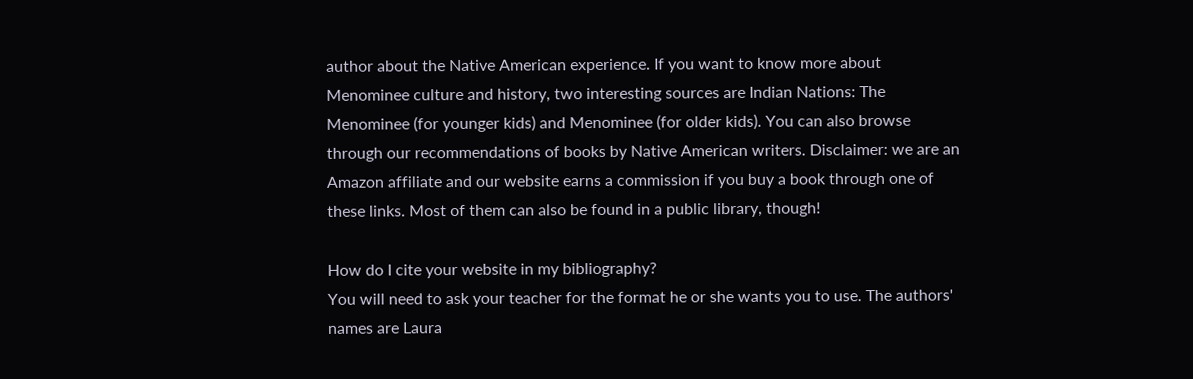author about the Native American experience. If you want to know more about Menominee culture and history, two interesting sources are Indian Nations: The Menominee (for younger kids) and Menominee (for older kids). You can also browse through our recommendations of books by Native American writers. Disclaimer: we are an Amazon affiliate and our website earns a commission if you buy a book through one of these links. Most of them can also be found in a public library, though!

How do I cite your website in my bibliography?
You will need to ask your teacher for the format he or she wants you to use. The authors' names are Laura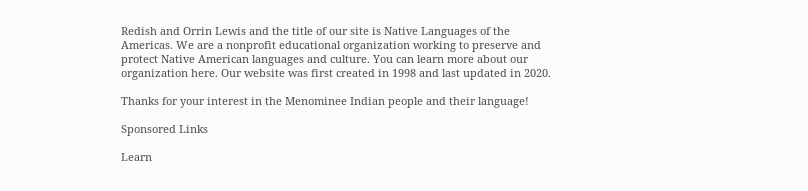Redish and Orrin Lewis and the title of our site is Native Languages of the Americas. We are a nonprofit educational organization working to preserve and protect Native American languages and culture. You can learn more about our organization here. Our website was first created in 1998 and last updated in 2020.

Thanks for your interest in the Menominee Indian people and their language!

Sponsored Links

Learn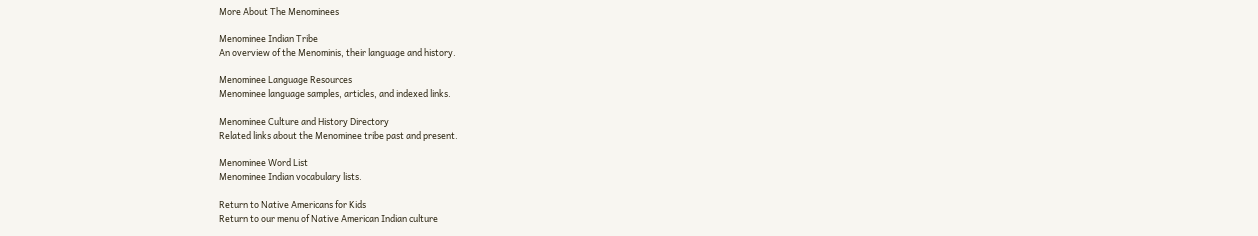More About The Menominees

Menominee Indian Tribe
An overview of the Menominis, their language and history.

Menominee Language Resources
Menominee language samples, articles, and indexed links.

Menominee Culture and History Directory
Related links about the Menominee tribe past and present.

Menominee Word List
Menominee Indian vocabulary lists.

Return to Native Americans for Kids
Return to our menu of Native American Indian culture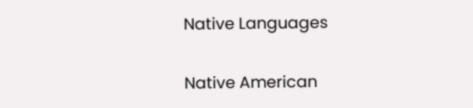Native Languages

Native American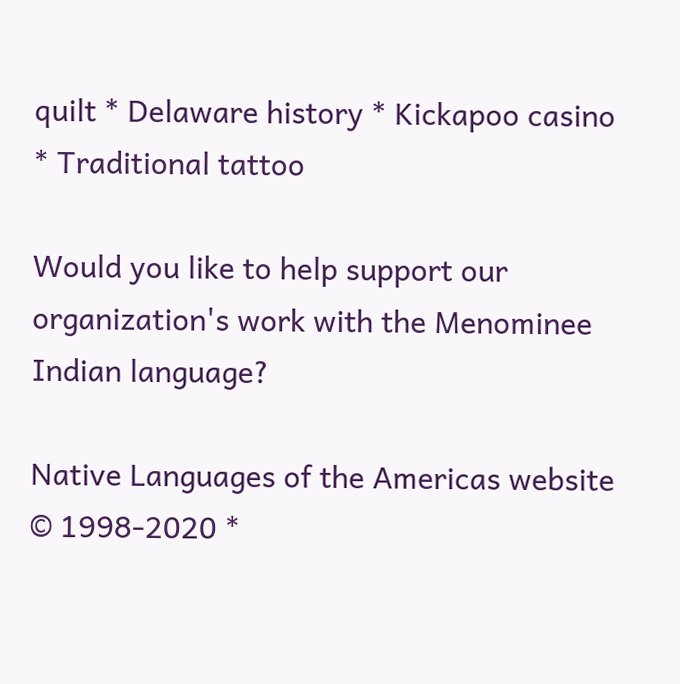quilt * Delaware history * Kickapoo casino * Traditional tattoo

Would you like to help support our organization's work with the Menominee Indian language?

Native Languages of the Americas website © 1998-2020 *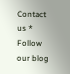Contact us * Follow our blog